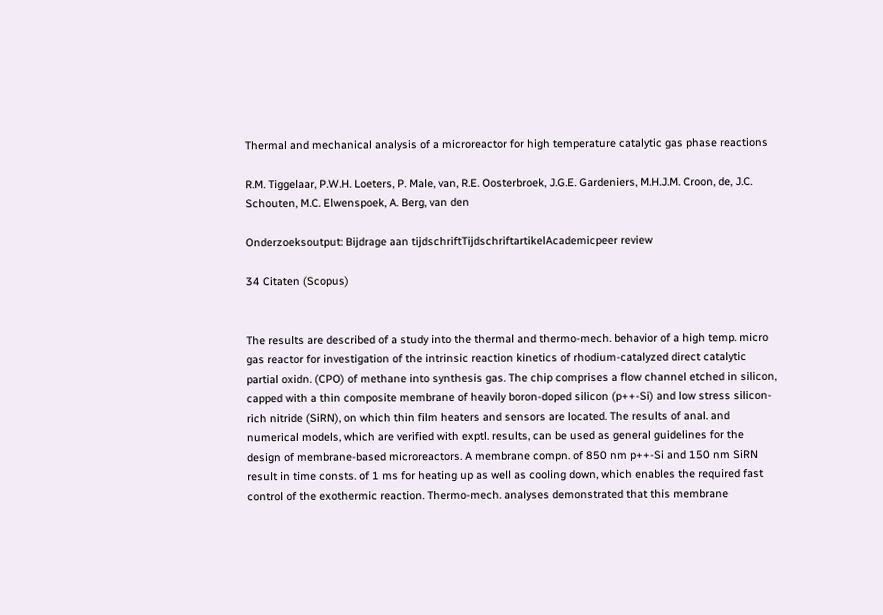Thermal and mechanical analysis of a microreactor for high temperature catalytic gas phase reactions

R.M. Tiggelaar, P.W.H. Loeters, P. Male, van, R.E. Oosterbroek, J.G.E. Gardeniers, M.H.J.M. Croon, de, J.C. Schouten, M.C. Elwenspoek, A. Berg, van den

Onderzoeksoutput: Bijdrage aan tijdschriftTijdschriftartikelAcademicpeer review

34 Citaten (Scopus)


The results are described of a study into the thermal and thermo-mech. behavior of a high temp. micro gas reactor for investigation of the intrinsic reaction kinetics of rhodium-catalyzed direct catalytic partial oxidn. (CPO) of methane into synthesis gas. The chip comprises a flow channel etched in silicon, capped with a thin composite membrane of heavily boron-doped silicon (p++-Si) and low stress silicon-rich nitride (SiRN), on which thin film heaters and sensors are located. The results of anal. and numerical models, which are verified with exptl. results, can be used as general guidelines for the design of membrane-based microreactors. A membrane compn. of 850 nm p++-Si and 150 nm SiRN result in time consts. of 1 ms for heating up as well as cooling down, which enables the required fast control of the exothermic reaction. Thermo-mech. analyses demonstrated that this membrane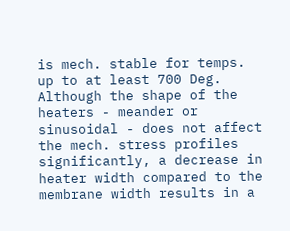is mech. stable for temps. up to at least 700 Deg. Although the shape of the heaters - meander or sinusoidal - does not affect the mech. stress profiles significantly, a decrease in heater width compared to the membrane width results in a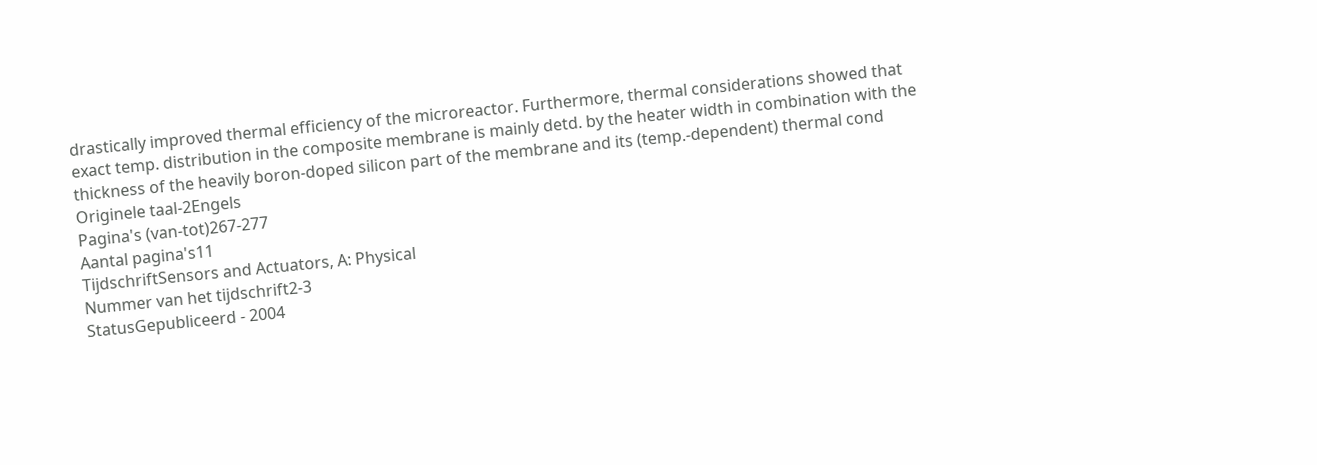drastically improved thermal efficiency of the microreactor. Furthermore, thermal considerations showed that exact temp. distribution in the composite membrane is mainly detd. by the heater width in combination with the thickness of the heavily boron-doped silicon part of the membrane and its (temp.-dependent) thermal cond
Originele taal-2Engels
Pagina's (van-tot)267-277
Aantal pagina's11
TijdschriftSensors and Actuators, A: Physical
Nummer van het tijdschrift2-3
StatusGepubliceerd - 2004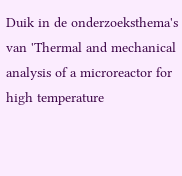Duik in de onderzoeksthema's van 'Thermal and mechanical analysis of a microreactor for high temperature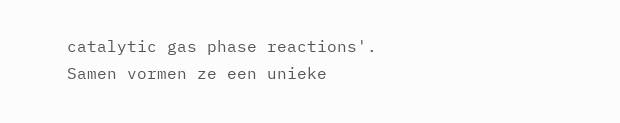catalytic gas phase reactions'. Samen vormen ze een unieke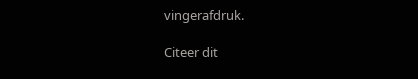vingerafdruk.

Citeer dit